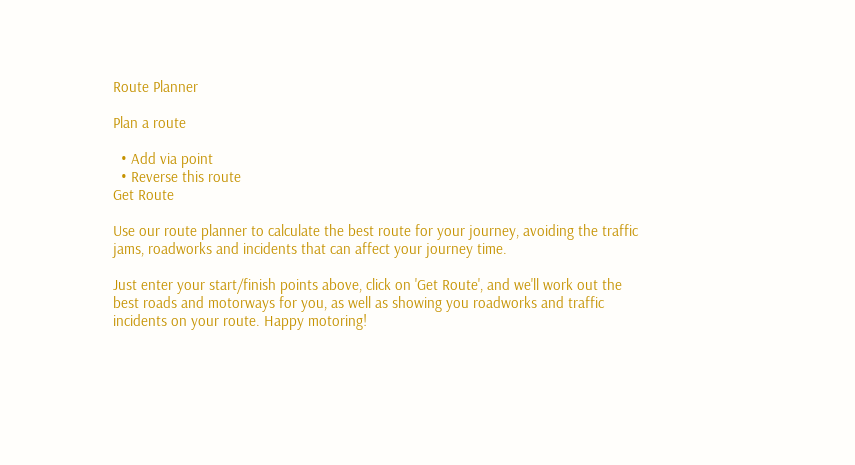Route Planner

Plan a route

  • Add via point
  • Reverse this route
Get Route

Use our route planner to calculate the best route for your journey, avoiding the traffic jams, roadworks and incidents that can affect your journey time.

Just enter your start/finish points above, click on 'Get Route', and we'll work out the best roads and motorways for you, as well as showing you roadworks and traffic incidents on your route. Happy motoring!